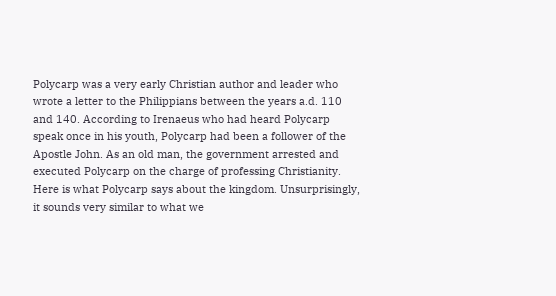Polycarp was a very early Christian author and leader who wrote a letter to the Philippians between the years a.d. 110 and 140. According to Irenaeus who had heard Polycarp speak once in his youth, Polycarp had been a follower of the Apostle John. As an old man, the government arrested and executed Polycarp on the charge of professing Christianity. Here is what Polycarp says about the kingdom. Unsurprisingly, it sounds very similar to what we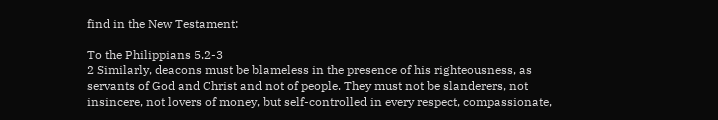find in the New Testament:

To the Philippians 5.2-3
2 Similarly, deacons must be blameless in the presence of his righteousness, as servants of God and Christ and not of people. They must not be slanderers, not insincere, not lovers of money, but self-controlled in every respect, compassionate,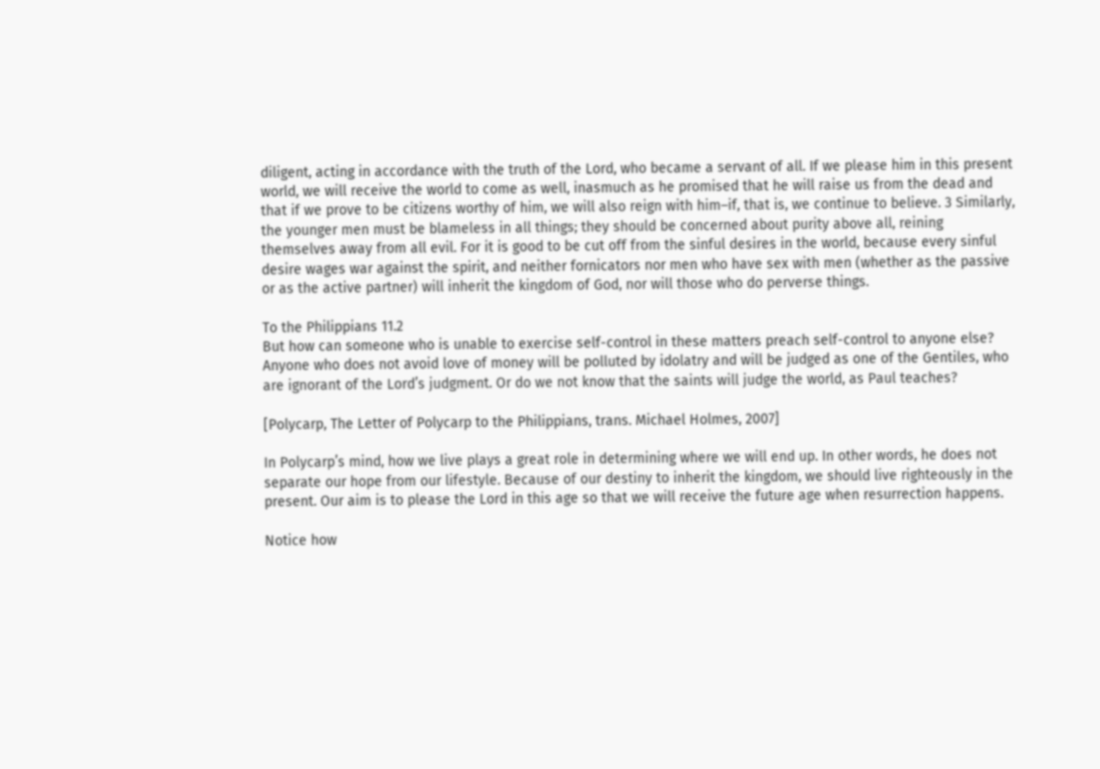diligent, acting in accordance with the truth of the Lord, who became a servant of all. If we please him in this present world, we will receive the world to come as well, inasmuch as he promised that he will raise us from the dead and that if we prove to be citizens worthy of him, we will also reign with him–if, that is, we continue to believe. 3 Similarly, the younger men must be blameless in all things; they should be concerned about purity above all, reining themselves away from all evil. For it is good to be cut off from the sinful desires in the world, because every sinful desire wages war against the spirit, and neither fornicators nor men who have sex with men (whether as the passive or as the active partner) will inherit the kingdom of God, nor will those who do perverse things.

To the Philippians 11.2
But how can someone who is unable to exercise self-control in these matters preach self-control to anyone else? Anyone who does not avoid love of money will be polluted by idolatry and will be judged as one of the Gentiles, who are ignorant of the Lord’s judgment. Or do we not know that the saints will judge the world, as Paul teaches?

[Polycarp, The Letter of Polycarp to the Philippians, trans. Michael Holmes, 2007]

In Polycarp’s mind, how we live plays a great role in determining where we will end up. In other words, he does not separate our hope from our lifestyle. Because of our destiny to inherit the kingdom, we should live righteously in the present. Our aim is to please the Lord in this age so that we will receive the future age when resurrection happens.

Notice how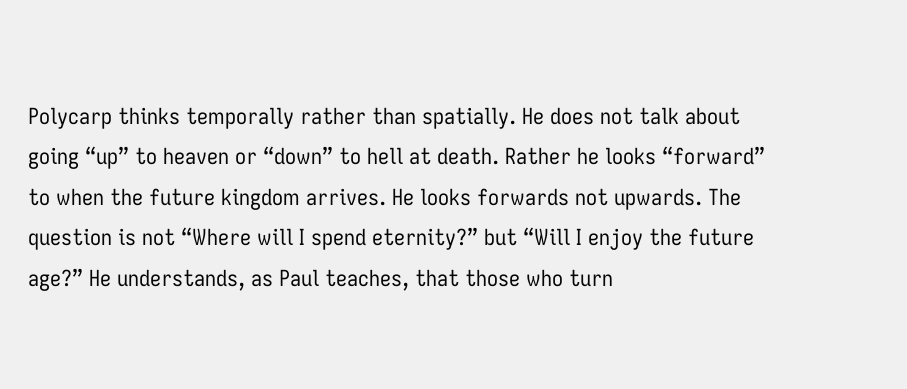Polycarp thinks temporally rather than spatially. He does not talk about going “up” to heaven or “down” to hell at death. Rather he looks “forward” to when the future kingdom arrives. He looks forwards not upwards. The question is not “Where will I spend eternity?” but “Will I enjoy the future age?” He understands, as Paul teaches, that those who turn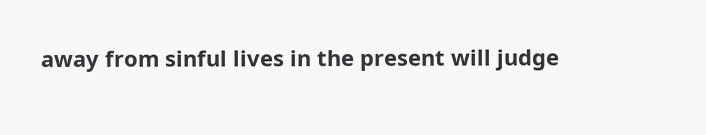away from sinful lives in the present will judge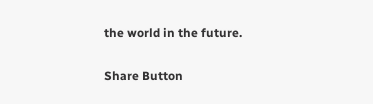the world in the future.

Share Button